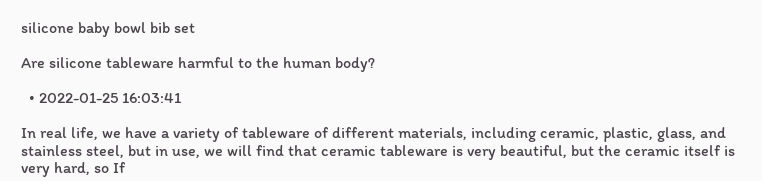silicone baby bowl bib set

Are silicone tableware harmful to the human body?

  • 2022-01-25 16:03:41

In real life, we have a variety of tableware of different materials, including ceramic, plastic, glass, and stainless steel, but in use, we will find that ceramic tableware is very beautiful, but the ceramic itself is very hard, so If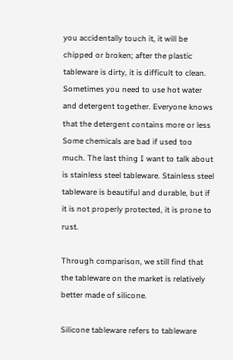you accidentally touch it, it will be chipped or broken; after the plastic tableware is dirty, it is difficult to clean. Sometimes you need to use hot water and detergent together. Everyone knows that the detergent contains more or less Some chemicals are bad if used too much. The last thing I want to talk about is stainless steel tableware. Stainless steel tableware is beautiful and durable, but if it is not properly protected, it is prone to rust.

Through comparison, we still find that the tableware on the market is relatively better made of silicone.

Silicone tableware refers to tableware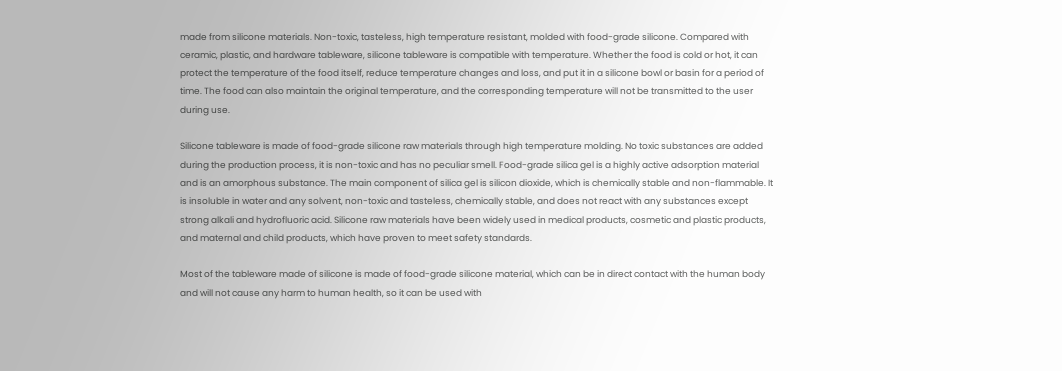made from silicone materials. Non-toxic, tasteless, high temperature resistant, molded with food-grade silicone. Compared with ceramic, plastic, and hardware tableware, silicone tableware is compatible with temperature. Whether the food is cold or hot, it can protect the temperature of the food itself, reduce temperature changes and loss, and put it in a silicone bowl or basin for a period of time. The food can also maintain the original temperature, and the corresponding temperature will not be transmitted to the user during use.

Silicone tableware is made of food-grade silicone raw materials through high temperature molding. No toxic substances are added during the production process, it is non-toxic and has no peculiar smell. Food-grade silica gel is a highly active adsorption material and is an amorphous substance. The main component of silica gel is silicon dioxide, which is chemically stable and non-flammable. It is insoluble in water and any solvent, non-toxic and tasteless, chemically stable, and does not react with any substances except strong alkali and hydrofluoric acid. Silicone raw materials have been widely used in medical products, cosmetic and plastic products, and maternal and child products, which have proven to meet safety standards.

Most of the tableware made of silicone is made of food-grade silicone material, which can be in direct contact with the human body and will not cause any harm to human health, so it can be used with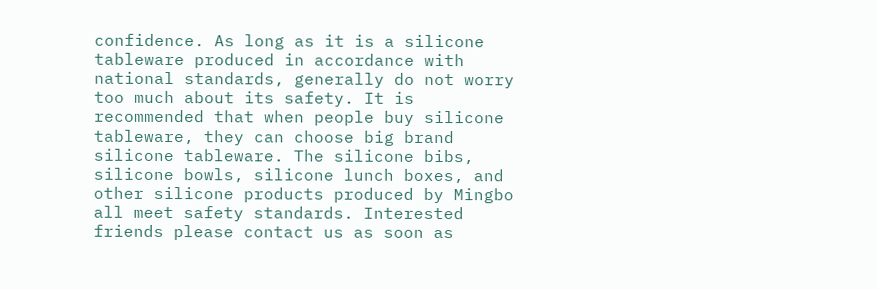confidence. As long as it is a silicone tableware produced in accordance with national standards, generally do not worry too much about its safety. It is recommended that when people buy silicone tableware, they can choose big brand silicone tableware. The silicone bibs, silicone bowls, silicone lunch boxes, and other silicone products produced by Mingbo all meet safety standards. Interested friends please contact us as soon as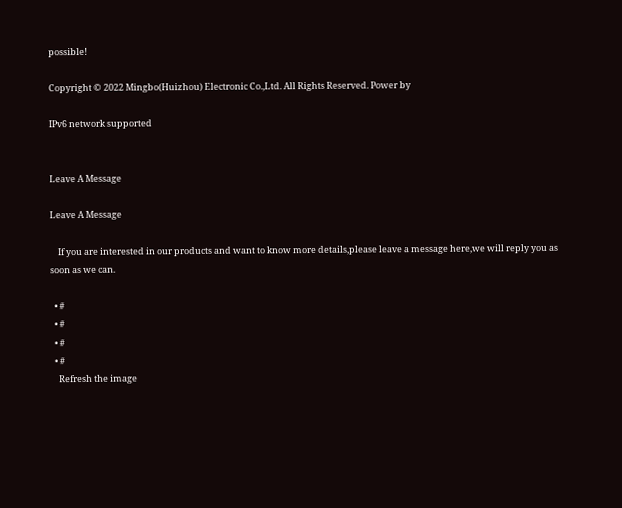possible!

Copyright © 2022 Mingbo(Huizhou) Electronic Co.,Ltd. All Rights Reserved. Power by

IPv6 network supported


Leave A Message

Leave A Message

    If you are interested in our products and want to know more details,please leave a message here,we will reply you as soon as we can.

  • #
  • #
  • #
  • #
    Refresh the image